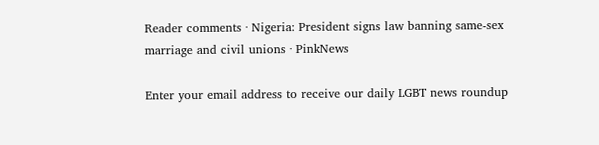Reader comments · Nigeria: President signs law banning same-sex marriage and civil unions · PinkNews

Enter your email address to receive our daily LGBT news roundup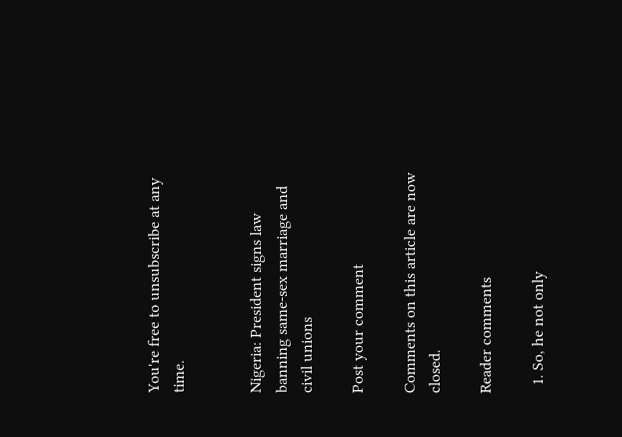You're free to unsubscribe at any time.


Nigeria: President signs law banning same-sex marriage and civil unions

Post your comment

Comments on this article are now closed.

Reader comments

  1. So, he not only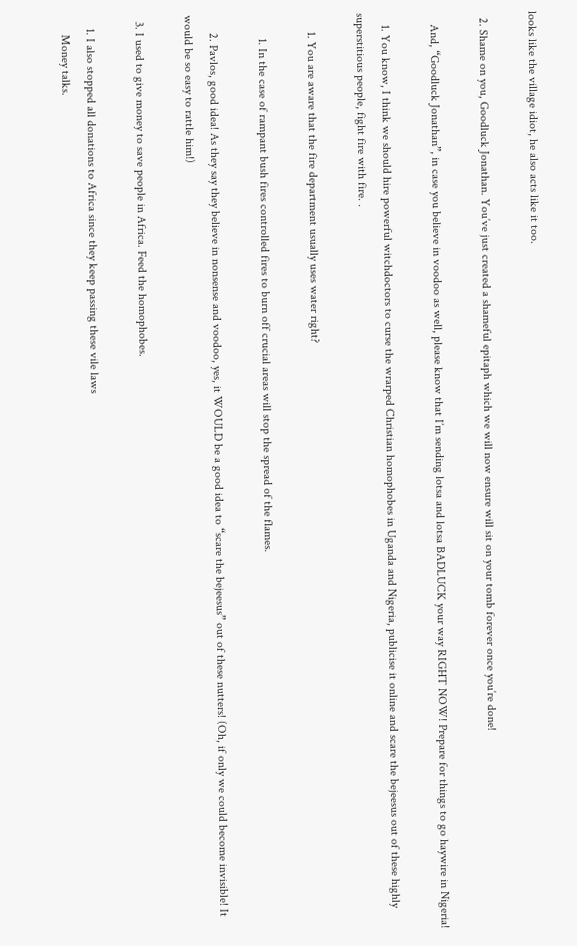looks like the village idiot, he also acts like it too.

  2. Shame on you, Goodluck Jonathan. You’ve just created a shameful epitaph which we will now ensure will sit on your tomb forever once you’re done!

    And, “Goodluck Jonathan”, in case you believe in voodoo as well, please know that I’m sending lotsa and lotsa BADLUCK your way RIGHT NOW! Prepare for things to go haywire in Nigeria!

    1. You know, I think we should hire powerful witchdoctors to curse the wrarped Christian homophobes in Uganda and Nigeria, publicise it online and scare the bejeesus out of these highly superstitious people, fight fire with fire. .

      1. You are aware that the fire department usually uses water right?

        1. In the case of rampant bush fires controlled fires to burn off crucial areas will stop the spread of the flames.

      2. Pavlos, good idea! As they say they believe in nonsense and voodoo, yes, it WOULD be a good idea to “scare the bejeesus” out of these nutters! (Oh, if only we could become invisible! It would be so easy to rattle him!)

  3. I used to give money to save people in Africa. Feed the homophobes.

    1. I also stopped all donations to Africa since they keep passing these vile laws
      Money talks.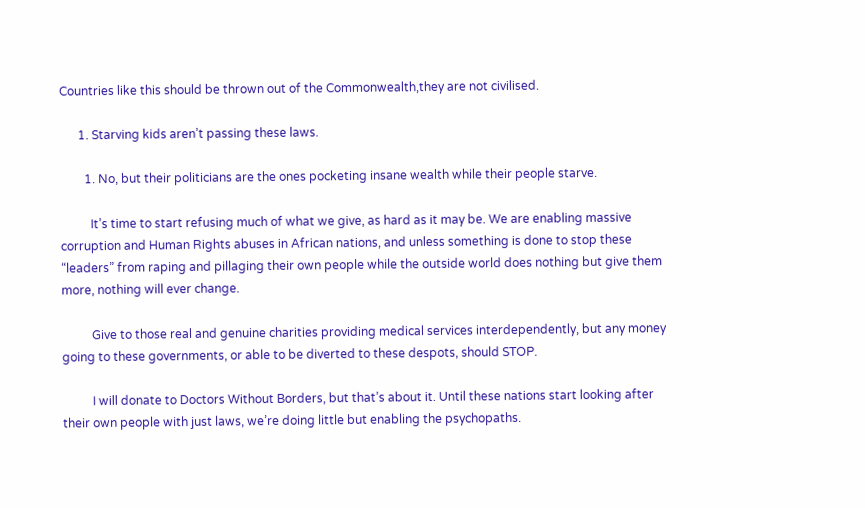Countries like this should be thrown out of the Commonwealth,they are not civilised.

      1. Starving kids aren’t passing these laws.

        1. No, but their politicians are the ones pocketing insane wealth while their people starve.

          It’s time to start refusing much of what we give, as hard as it may be. We are enabling massive corruption and Human Rights abuses in African nations, and unless something is done to stop these “leaders” from raping and pillaging their own people while the outside world does nothing but give them more, nothing will ever change.

          Give to those real and genuine charities providing medical services interdependently, but any money going to these governments, or able to be diverted to these despots, should STOP.

          I will donate to Doctors Without Borders, but that’s about it. Until these nations start looking after their own people with just laws, we’re doing little but enabling the psychopaths.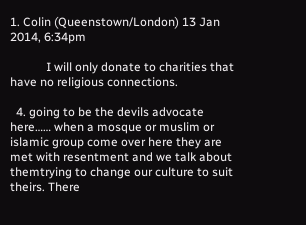1. Colin (Queenstown/London) 13 Jan 2014, 6:34pm

            I will only donate to charities that have no religious connections.

  4. going to be the devils advocate here…… when a mosque or muslim or islamic group come over here they are met with resentment and we talk about themtrying to change our culture to suit theirs. There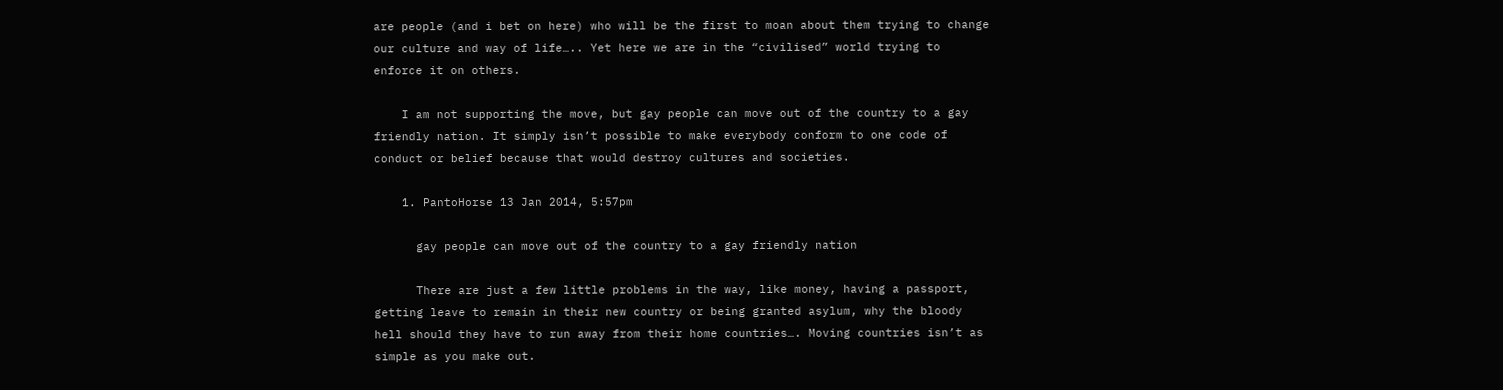are people (and i bet on here) who will be the first to moan about them trying to change our culture and way of life….. Yet here we are in the “civilised” world trying to enforce it on others.

    I am not supporting the move, but gay people can move out of the country to a gay friendly nation. It simply isn’t possible to make everybody conform to one code of conduct or belief because that would destroy cultures and societies.

    1. PantoHorse 13 Jan 2014, 5:57pm

      gay people can move out of the country to a gay friendly nation

      There are just a few little problems in the way, like money, having a passport, getting leave to remain in their new country or being granted asylum, why the bloody hell should they have to run away from their home countries…. Moving countries isn’t as simple as you make out.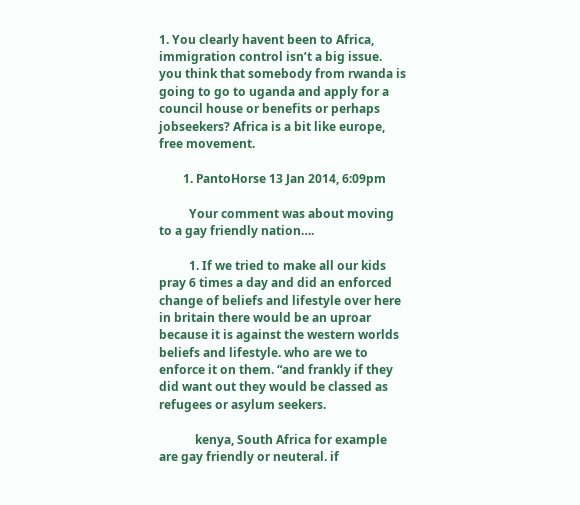1. You clearly havent been to Africa, immigration control isn’t a big issue. you think that somebody from rwanda is going to go to uganda and apply for a council house or benefits or perhaps jobseekers? Africa is a bit like europe, free movement.

        1. PantoHorse 13 Jan 2014, 6:09pm

          Your comment was about moving to a gay friendly nation….

          1. If we tried to make all our kids pray 6 times a day and did an enforced change of beliefs and lifestyle over here in britain there would be an uproar because it is against the western worlds beliefs and lifestyle. who are we to enforce it on them. “and frankly if they did want out they would be classed as refugees or asylum seekers.

            kenya, South Africa for example are gay friendly or neuteral. if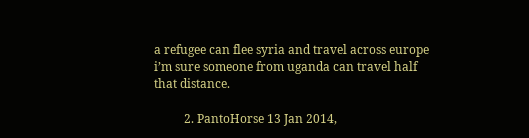a refugee can flee syria and travel across europe i’m sure someone from uganda can travel half that distance.

          2. PantoHorse 13 Jan 2014,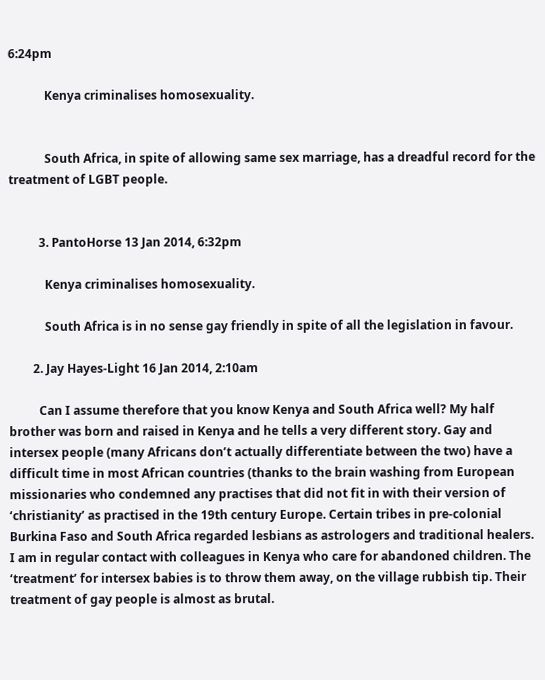6:24pm

            Kenya criminalises homosexuality.


            South Africa, in spite of allowing same sex marriage, has a dreadful record for the treatment of LGBT people.


          3. PantoHorse 13 Jan 2014, 6:32pm

            Kenya criminalises homosexuality.

            South Africa is in no sense gay friendly in spite of all the legislation in favour.

        2. Jay Hayes-Light 16 Jan 2014, 2:10am

          Can I assume therefore that you know Kenya and South Africa well? My half brother was born and raised in Kenya and he tells a very different story. Gay and intersex people (many Africans don’t actually differentiate between the two) have a difficult time in most African countries (thanks to the brain washing from European missionaries who condemned any practises that did not fit in with their version of ‘christianity’ as practised in the 19th century Europe. Certain tribes in pre-colonial Burkina Faso and South Africa regarded lesbians as astrologers and traditional healers. I am in regular contact with colleagues in Kenya who care for abandoned children. The ‘treatment’ for intersex babies is to throw them away, on the village rubbish tip. Their treatment of gay people is almost as brutal.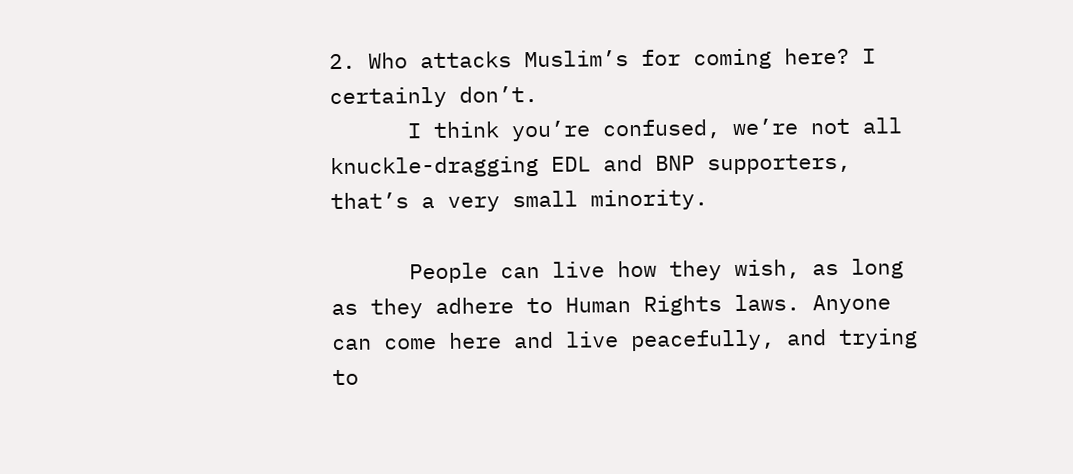2. Who attacks Muslim’s for coming here? I certainly don’t.
      I think you’re confused, we’re not all knuckle-dragging EDL and BNP supporters, that’s a very small minority.

      People can live how they wish, as long as they adhere to Human Rights laws. Anyone can come here and live peacefully, and trying to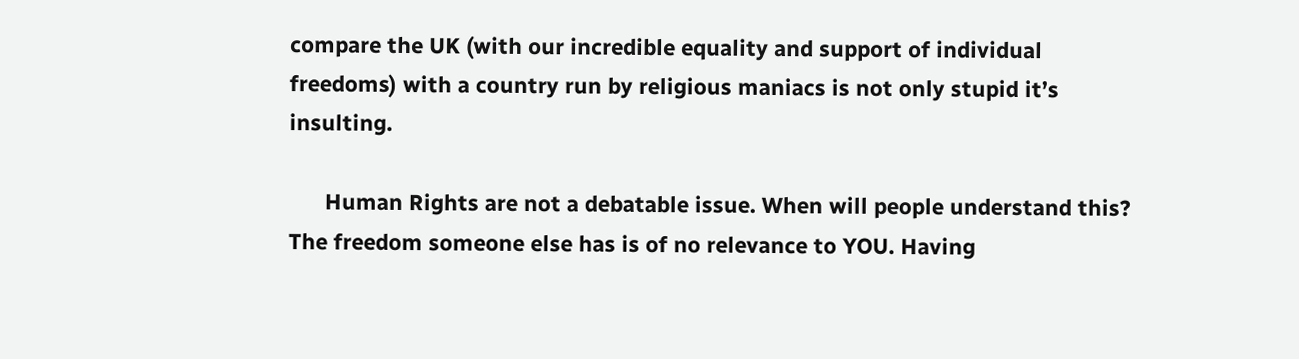compare the UK (with our incredible equality and support of individual freedoms) with a country run by religious maniacs is not only stupid it’s insulting.

      Human Rights are not a debatable issue. When will people understand this? The freedom someone else has is of no relevance to YOU. Having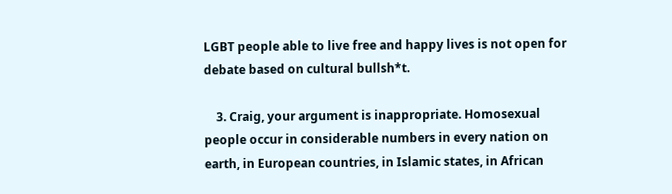LGBT people able to live free and happy lives is not open for debate based on cultural bullsh*t.

    3. Craig, your argument is inappropriate. Homosexual people occur in considerable numbers in every nation on earth, in European countries, in Islamic states, in African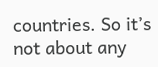countries. So it’s not about any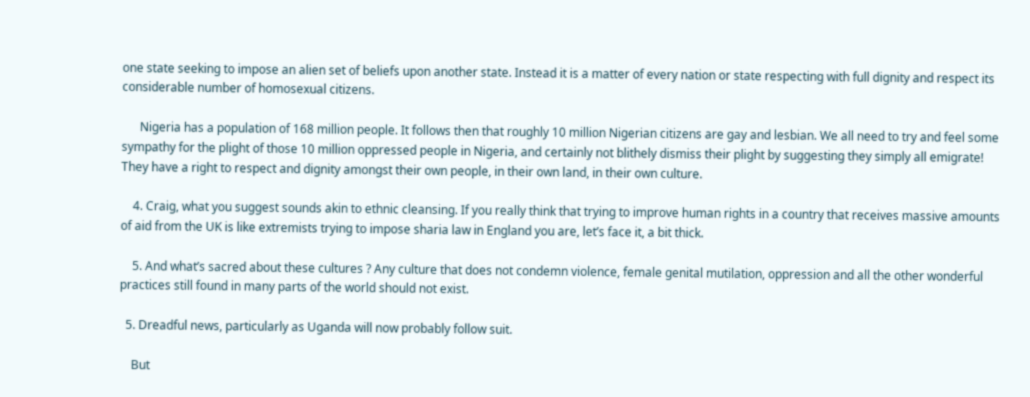one state seeking to impose an alien set of beliefs upon another state. Instead it is a matter of every nation or state respecting with full dignity and respect its considerable number of homosexual citizens.

      Nigeria has a population of 168 million people. It follows then that roughly 10 million Nigerian citizens are gay and lesbian. We all need to try and feel some sympathy for the plight of those 10 million oppressed people in Nigeria, and certainly not blithely dismiss their plight by suggesting they simply all emigrate! They have a right to respect and dignity amongst their own people, in their own land, in their own culture.

    4. Craig, what you suggest sounds akin to ethnic cleansing. If you really think that trying to improve human rights in a country that receives massive amounts of aid from the UK is like extremists trying to impose sharia law in England you are, let’s face it, a bit thick.

    5. And what’s sacred about these cultures ? Any culture that does not condemn violence, female genital mutilation, oppression and all the other wonderful practices still found in many parts of the world should not exist.

  5. Dreadful news, particularly as Uganda will now probably follow suit.

    But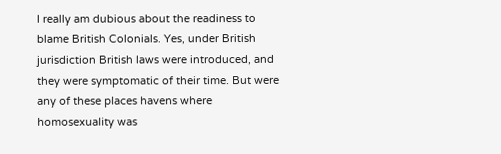I really am dubious about the readiness to blame British Colonials. Yes, under British jurisdiction British laws were introduced, and they were symptomatic of their time. But were any of these places havens where homosexuality was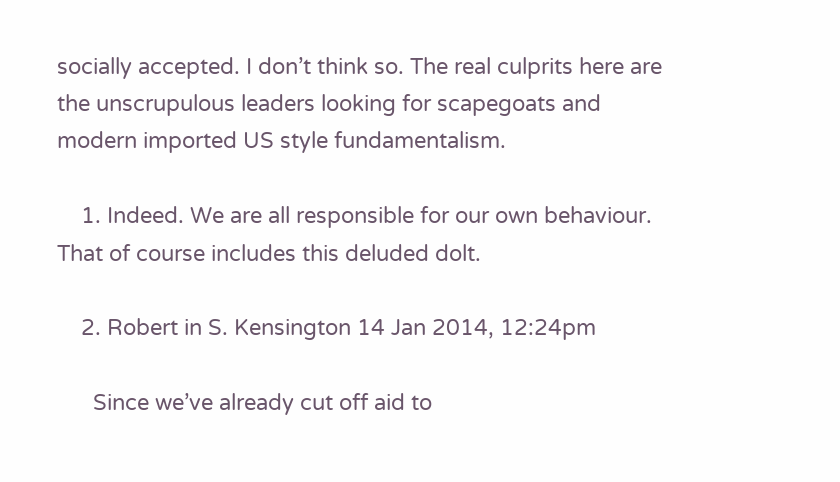socially accepted. I don’t think so. The real culprits here are the unscrupulous leaders looking for scapegoats and modern imported US style fundamentalism.

    1. Indeed. We are all responsible for our own behaviour. That of course includes this deluded dolt.

    2. Robert in S. Kensington 14 Jan 2014, 12:24pm

      Since we’ve already cut off aid to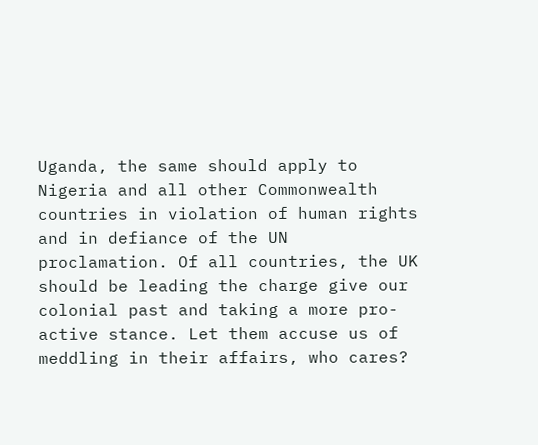Uganda, the same should apply to Nigeria and all other Commonwealth countries in violation of human rights and in defiance of the UN proclamation. Of all countries, the UK should be leading the charge give our colonial past and taking a more pro-active stance. Let them accuse us of meddling in their affairs, who cares?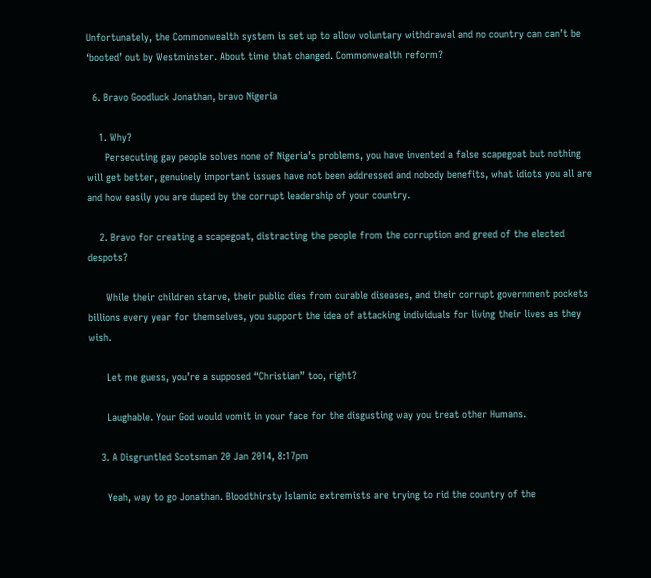Unfortunately, the Commonwealth system is set up to allow voluntary withdrawal and no country can can’t be ‘booted’ out by Westminster. About time that changed. Commonwealth reform?

  6. Bravo Goodluck Jonathan, bravo Nigeria

    1. Why?
      Persecuting gay people solves none of Nigeria’s problems, you have invented a false scapegoat but nothing will get better, genuinely important issues have not been addressed and nobody benefits, what idiots you all are and how easily you are duped by the corrupt leadership of your country.

    2. Bravo for creating a scapegoat, distracting the people from the corruption and greed of the elected despots?

      While their children starve, their public dies from curable diseases, and their corrupt government pockets billions every year for themselves, you support the idea of attacking individuals for living their lives as they wish.

      Let me guess, you’re a supposed “Christian” too, right?

      Laughable. Your God would vomit in your face for the disgusting way you treat other Humans.

    3. A Disgruntled Scotsman 20 Jan 2014, 8:17pm

      Yeah, way to go Jonathan. Bloodthirsty Islamic extremists are trying to rid the country of the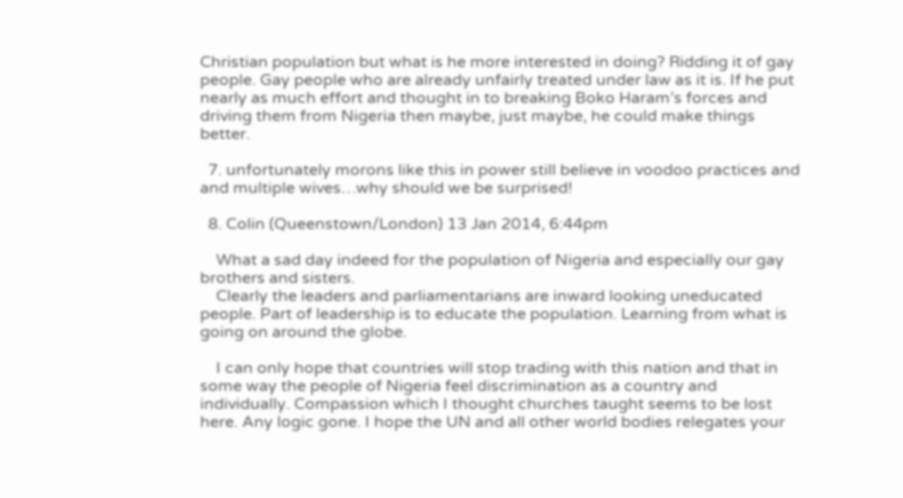Christian population but what is he more interested in doing? Ridding it of gay people. Gay people who are already unfairly treated under law as it is. If he put nearly as much effort and thought in to breaking Boko Haram’s forces and driving them from Nigeria then maybe, just maybe, he could make things better.

  7. unfortunately morons like this in power still believe in voodoo practices and and multiple wives…why should we be surprised!

  8. Colin (Queenstown/London) 13 Jan 2014, 6:44pm

    What a sad day indeed for the population of Nigeria and especially our gay brothers and sisters.
    Clearly the leaders and parliamentarians are inward looking uneducated people. Part of leadership is to educate the population. Learning from what is going on around the globe.

    I can only hope that countries will stop trading with this nation and that in some way the people of Nigeria feel discrimination as a country and individually. Compassion which I thought churches taught seems to be lost here. Any logic gone. I hope the UN and all other world bodies relegates your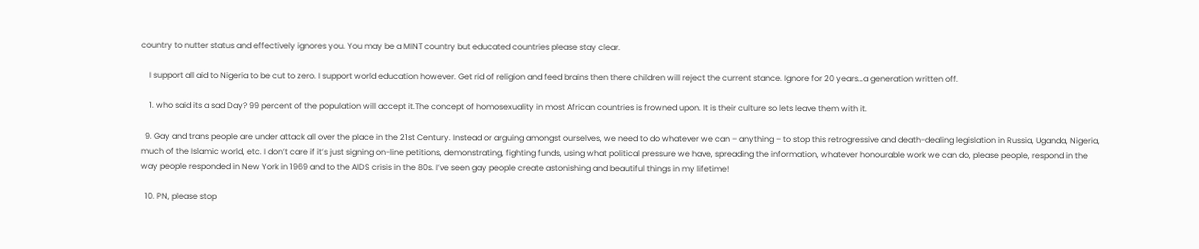country to nutter status and effectively ignores you. You may be a MINT country but educated countries please stay clear.

    I support all aid to Nigeria to be cut to zero. I support world education however. Get rid of religion and feed brains then there children will reject the current stance. Ignore for 20 years…a generation written off.

    1. who said its a sad Day? 99 percent of the population will accept it.The concept of homosexuality in most African countries is frowned upon. It is their culture so lets leave them with it.

  9. Gay and trans people are under attack all over the place in the 21st Century. Instead or arguing amongst ourselves, we need to do whatever we can – anything – to stop this retrogressive and death-dealing legislation in Russia, Uganda, Nigeria, much of the Islamic world, etc. I don’t care if it’s just signing on-line petitions, demonstrating, fighting funds, using what political pressure we have, spreading the information, whatever honourable work we can do, please people, respond in the way people responded in New York in 1969 and to the AIDS crisis in the 80s. I’ve seen gay people create astonishing and beautiful things in my lifetime!

  10. PN, please stop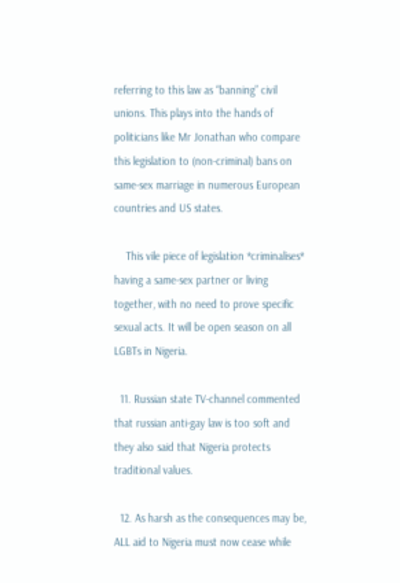referring to this law as “banning” civil unions. This plays into the hands of politicians like Mr Jonathan who compare this legislation to (non-criminal) bans on same-sex marriage in numerous European countries and US states.

    This vile piece of legislation *criminalises* having a same-sex partner or living together, with no need to prove specific sexual acts. It will be open season on all LGBTs in Nigeria.

  11. Russian state TV-channel commented that russian anti-gay law is too soft and they also said that Nigeria protects traditional values.

  12. As harsh as the consequences may be, ALL aid to Nigeria must now cease while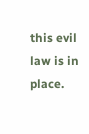this evil law is in place.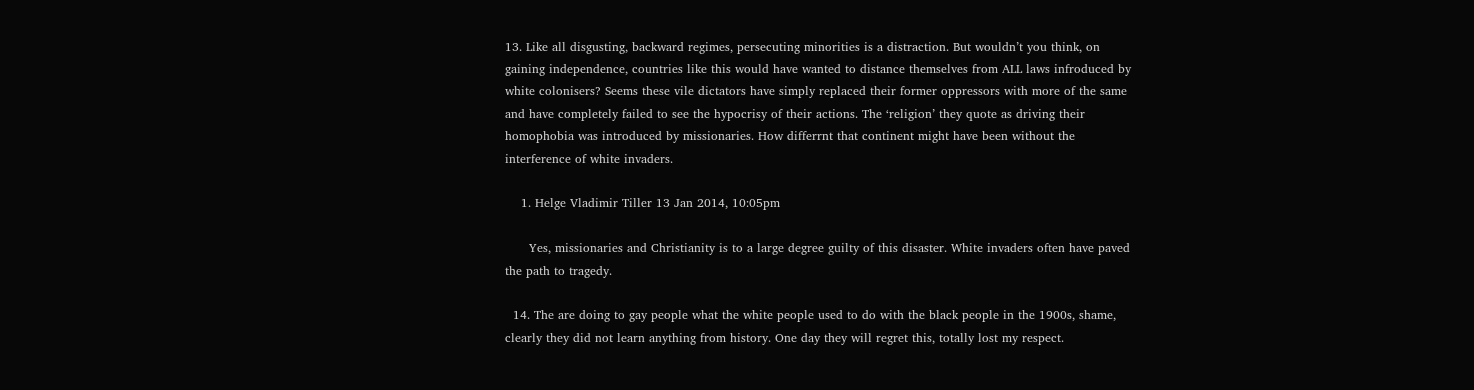13. Like all disgusting, backward regimes, persecuting minorities is a distraction. But wouldn’t you think, on gaining independence, countries like this would have wanted to distance themselves from ALL laws infroduced by white colonisers? Seems these vile dictators have simply replaced their former oppressors with more of the same and have completely failed to see the hypocrisy of their actions. The ‘religion’ they quote as driving their homophobia was introduced by missionaries. How differrnt that continent might have been without the interference of white invaders.

    1. Helge Vladimir Tiller 13 Jan 2014, 10:05pm

      Yes, missionaries and Christianity is to a large degree guilty of this disaster. White invaders often have paved the path to tragedy.

  14. The are doing to gay people what the white people used to do with the black people in the 1900s, shame, clearly they did not learn anything from history. One day they will regret this, totally lost my respect.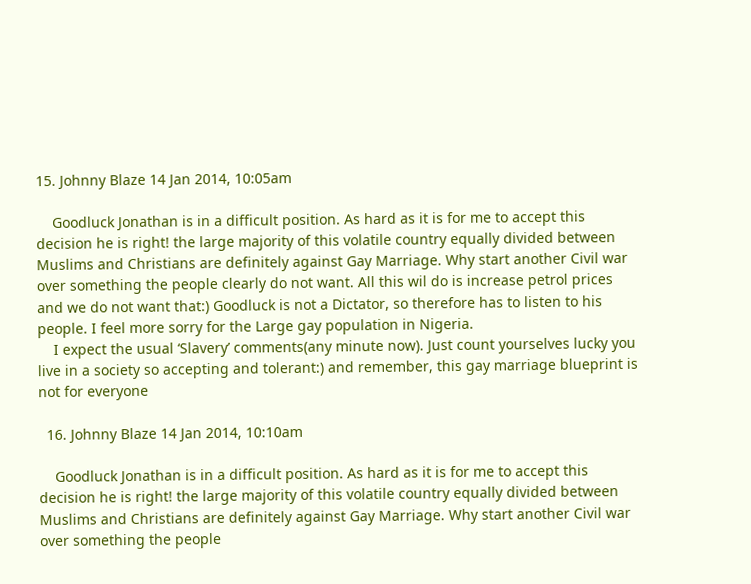15. Johnny Blaze 14 Jan 2014, 10:05am

    Goodluck Jonathan is in a difficult position. As hard as it is for me to accept this decision he is right! the large majority of this volatile country equally divided between Muslims and Christians are definitely against Gay Marriage. Why start another Civil war over something the people clearly do not want. All this wil do is increase petrol prices and we do not want that:) Goodluck is not a Dictator, so therefore has to listen to his people. I feel more sorry for the Large gay population in Nigeria.
    I expect the usual ‘Slavery’ comments(any minute now). Just count yourselves lucky you live in a society so accepting and tolerant:) and remember, this gay marriage blueprint is not for everyone

  16. Johnny Blaze 14 Jan 2014, 10:10am

    Goodluck Jonathan is in a difficult position. As hard as it is for me to accept this decision he is right! the large majority of this volatile country equally divided between Muslims and Christians are definitely against Gay Marriage. Why start another Civil war over something the people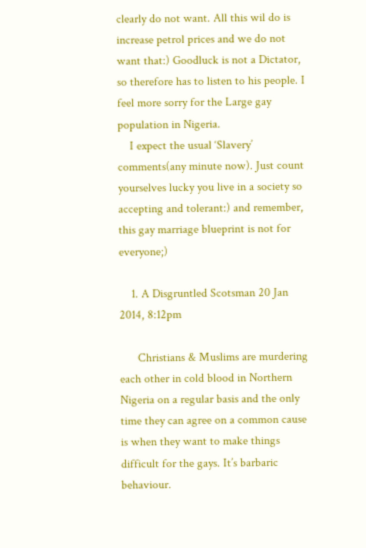clearly do not want. All this wil do is increase petrol prices and we do not want that:) Goodluck is not a Dictator, so therefore has to listen to his people. I feel more sorry for the Large gay population in Nigeria.
    I expect the usual ‘Slavery’ comments(any minute now). Just count yourselves lucky you live in a society so accepting and tolerant:) and remember, this gay marriage blueprint is not for everyone;)

    1. A Disgruntled Scotsman 20 Jan 2014, 8:12pm

      Christians & Muslims are murdering each other in cold blood in Northern Nigeria on a regular basis and the only time they can agree on a common cause is when they want to make things difficult for the gays. It’s barbaric behaviour.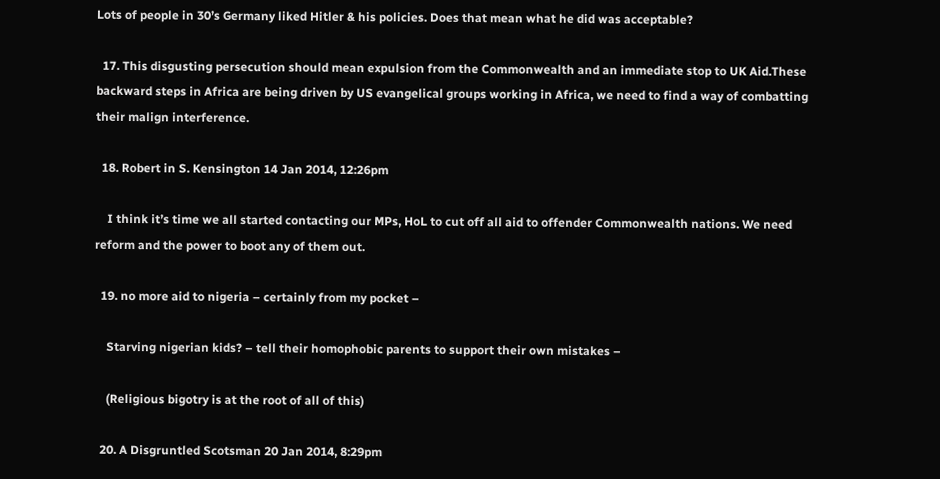Lots of people in 30’s Germany liked Hitler & his policies. Does that mean what he did was acceptable?

  17. This disgusting persecution should mean expulsion from the Commonwealth and an immediate stop to UK Aid.These backward steps in Africa are being driven by US evangelical groups working in Africa, we need to find a way of combatting their malign interference.

  18. Robert in S. Kensington 14 Jan 2014, 12:26pm

    I think it’s time we all started contacting our MPs, HoL to cut off all aid to offender Commonwealth nations. We need reform and the power to boot any of them out.

  19. no more aid to nigeria – certainly from my pocket –

    Starving nigerian kids? – tell their homophobic parents to support their own mistakes –

    (Religious bigotry is at the root of all of this)

  20. A Disgruntled Scotsman 20 Jan 2014, 8:29pm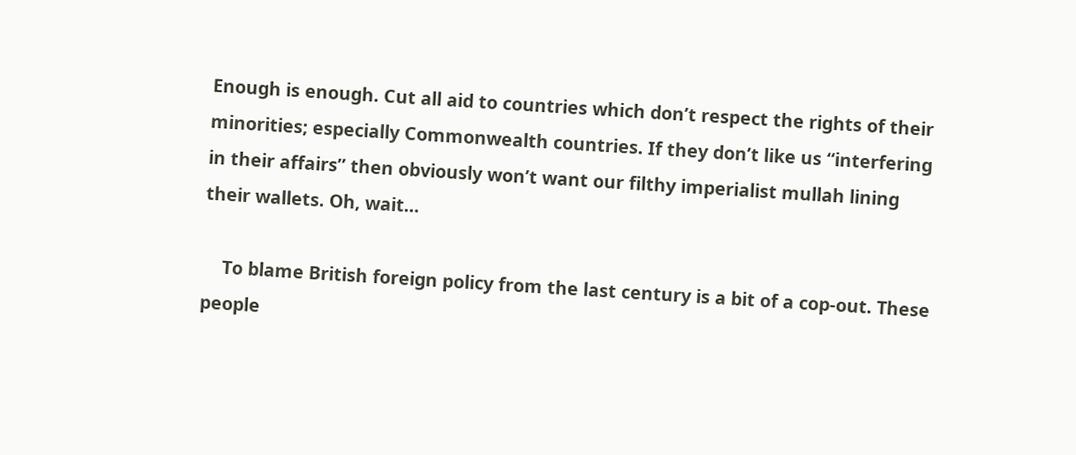Enough is enough. Cut all aid to countries which don’t respect the rights of their minorities; especially Commonwealth countries. If they don’t like us “interfering in their affairs” then obviously won’t want our filthy imperialist mullah lining their wallets. Oh, wait…

    To blame British foreign policy from the last century is a bit of a cop-out. These people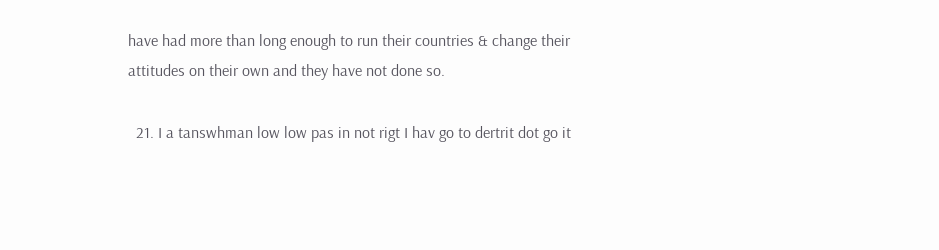have had more than long enough to run their countries & change their attitudes on their own and they have not done so.

  21. I a tanswhman low low pas in not rigt I hav go to dertrit dot go it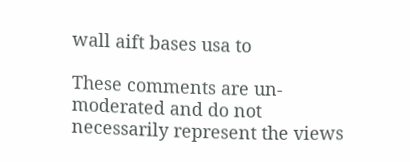wall aift bases usa to

These comments are un-moderated and do not necessarily represent the views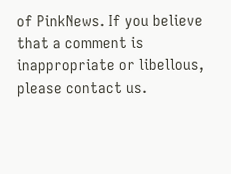of PinkNews. If you believe that a comment is inappropriate or libellous, please contact us.